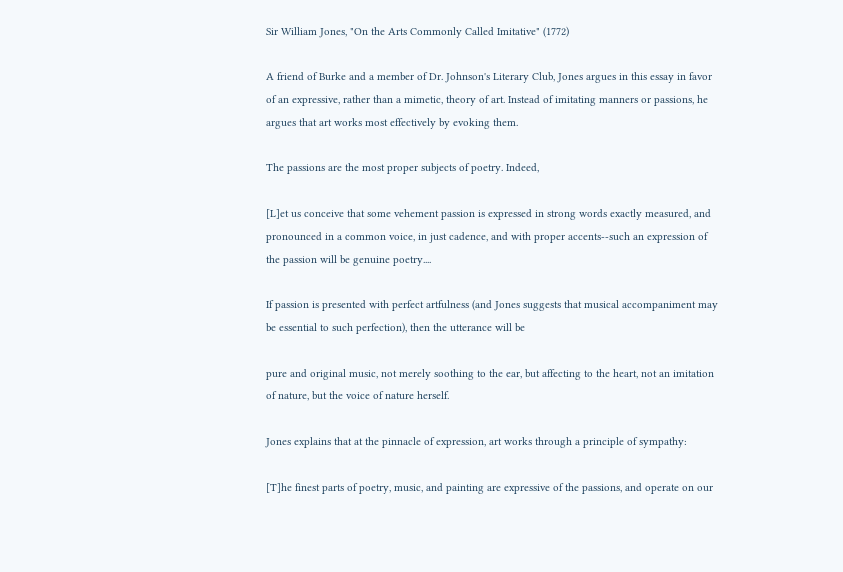Sir William Jones, "On the Arts Commonly Called Imitative" (1772)

A friend of Burke and a member of Dr. Johnson's Literary Club, Jones argues in this essay in favor of an expressive, rather than a mimetic, theory of art. Instead of imitating manners or passions, he argues that art works most effectively by evoking them.

The passions are the most proper subjects of poetry. Indeed,

[L]et us conceive that some vehement passion is expressed in strong words exactly measured, and pronounced in a common voice, in just cadence, and with proper accents--such an expression of the passion will be genuine poetry....

If passion is presented with perfect artfulness (and Jones suggests that musical accompaniment may be essential to such perfection), then the utterance will be

pure and original music, not merely soothing to the ear, but affecting to the heart, not an imitation of nature, but the voice of nature herself.

Jones explains that at the pinnacle of expression, art works through a principle of sympathy:

[T]he finest parts of poetry, music, and painting are expressive of the passions, and operate on our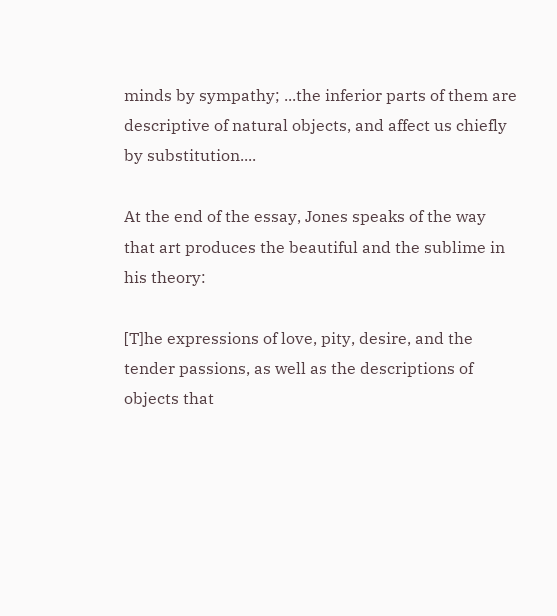minds by sympathy; ...the inferior parts of them are descriptive of natural objects, and affect us chiefly by substitution....

At the end of the essay, Jones speaks of the way that art produces the beautiful and the sublime in his theory:

[T]he expressions of love, pity, desire, and the tender passions, as well as the descriptions of objects that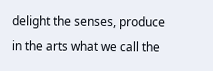delight the senses, produce in the arts what we call the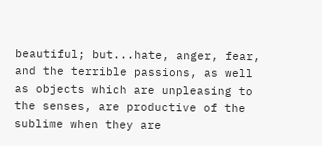beautiful; but...hate, anger, fear, and the terrible passions, as well as objects which are unpleasing to the senses, are productive of the sublime when they are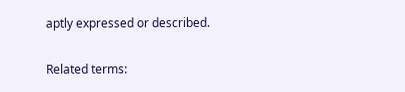aptly expressed or described.

Related terms: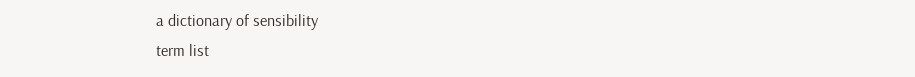a dictionary of sensibility
term list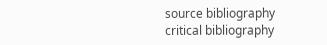source bibliography
critical bibliography